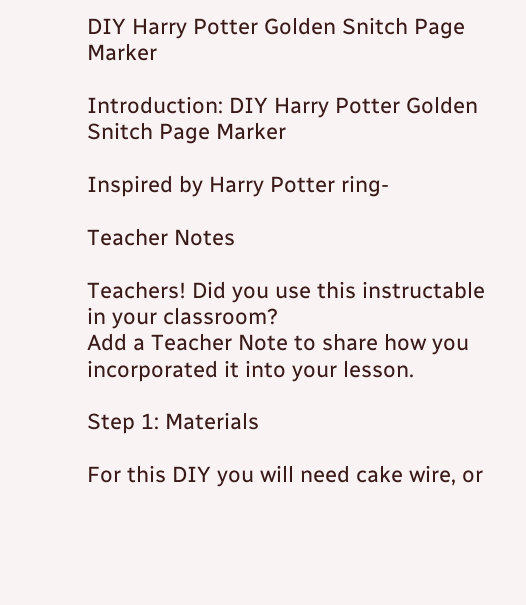DIY Harry Potter Golden Snitch Page Marker

Introduction: DIY Harry Potter Golden Snitch Page Marker

Inspired by Harry Potter ring-

Teacher Notes

Teachers! Did you use this instructable in your classroom?
Add a Teacher Note to share how you incorporated it into your lesson.

Step 1: Materials

For this DIY you will need cake wire, or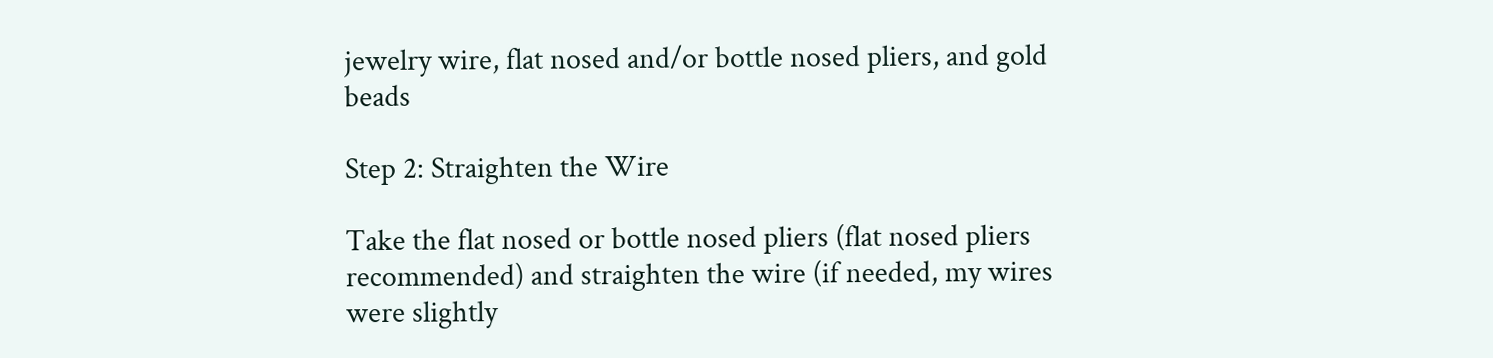jewelry wire, flat nosed and/or bottle nosed pliers, and gold beads

Step 2: Straighten the Wire

Take the flat nosed or bottle nosed pliers (flat nosed pliers recommended) and straighten the wire (if needed, my wires were slightly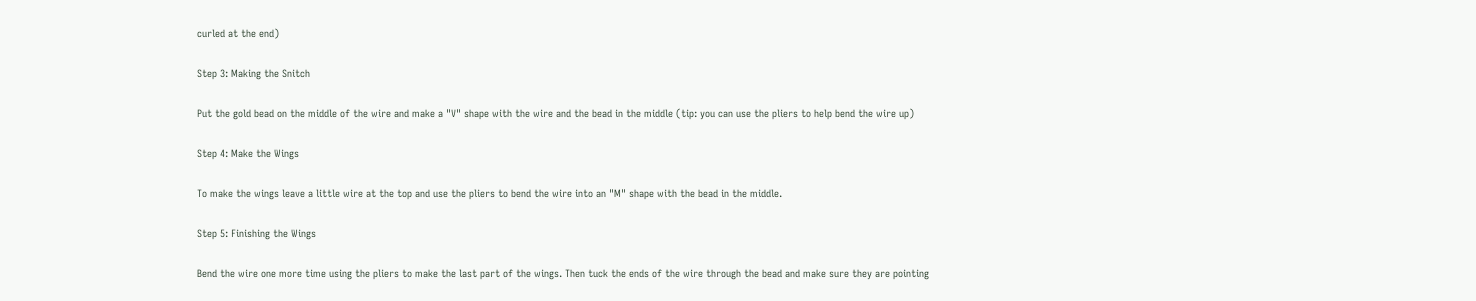curled at the end)

Step 3: Making the Snitch

Put the gold bead on the middle of the wire and make a "V" shape with the wire and the bead in the middle (tip: you can use the pliers to help bend the wire up)

Step 4: Make the Wings

To make the wings leave a little wire at the top and use the pliers to bend the wire into an "M" shape with the bead in the middle.

Step 5: Finishing the Wings

Bend the wire one more time using the pliers to make the last part of the wings. Then tuck the ends of the wire through the bead and make sure they are pointing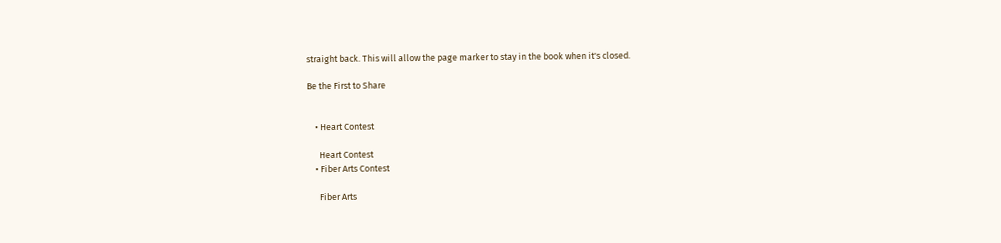straight back. This will allow the page marker to stay in the book when it's closed.

Be the First to Share


    • Heart Contest

      Heart Contest
    • Fiber Arts Contest

      Fiber Arts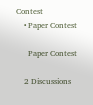Contest
    • Paper Contest

      Paper Contest

    2 Discussions